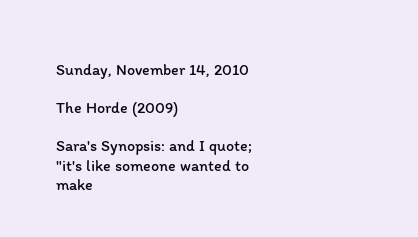Sunday, November 14, 2010

The Horde (2009)

Sara's Synopsis: and I quote; "it's like someone wanted to make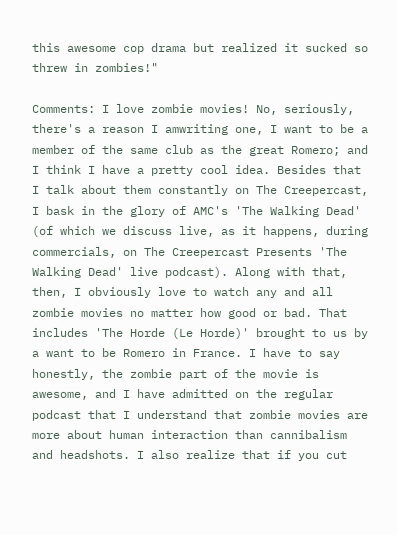this awesome cop drama but realized it sucked so threw in zombies!"

Comments: I love zombie movies! No, seriously, there's a reason I amwriting one, I want to be a member of the same club as the great Romero; and I think I have a pretty cool idea. Besides that I talk about them constantly on The Creepercast, I bask in the glory of AMC's 'The Walking Dead' (of which we discuss live, as it happens, during commercials, on The Creepercast Presents 'The Walking Dead' live podcast). Along with that, then, I obviously love to watch any and all zombie movies no matter how good or bad. That includes 'The Horde (Le Horde)' brought to us by a want to be Romero in France. I have to say honestly, the zombie part of the movie is awesome, and I have admitted on the regular podcast that I understand that zombie movies are more about human interaction than cannibalism and headshots. I also realize that if you cut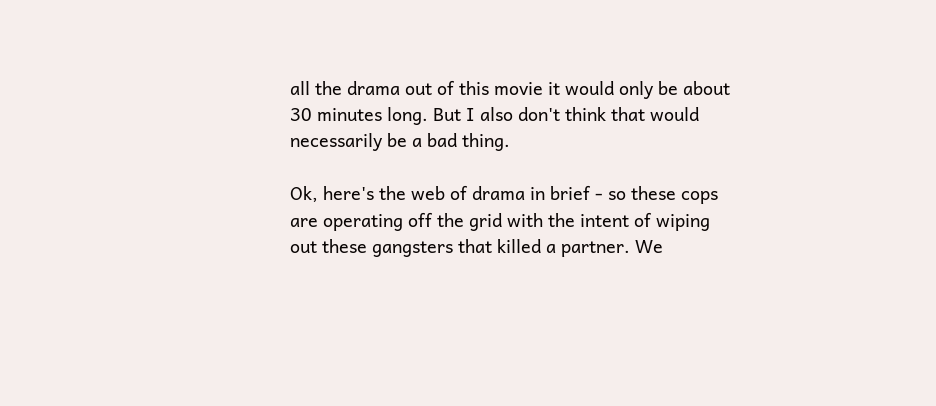all the drama out of this movie it would only be about 30 minutes long. But I also don't think that would necessarily be a bad thing.

Ok, here's the web of drama in brief - so these cops are operating off the grid with the intent of wiping out these gangsters that killed a partner. We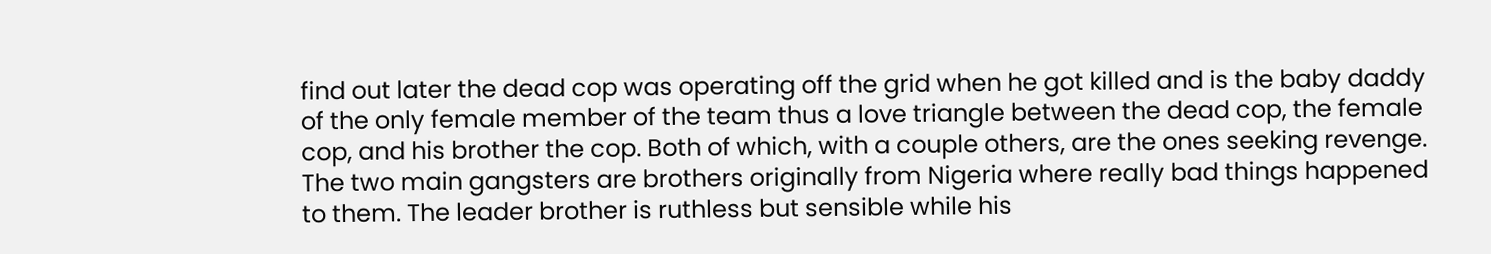find out later the dead cop was operating off the grid when he got killed and is the baby daddy of the only female member of the team thus a love triangle between the dead cop, the female cop, and his brother the cop. Both of which, with a couple others, are the ones seeking revenge. The two main gangsters are brothers originally from Nigeria where really bad things happened to them. The leader brother is ruthless but sensible while his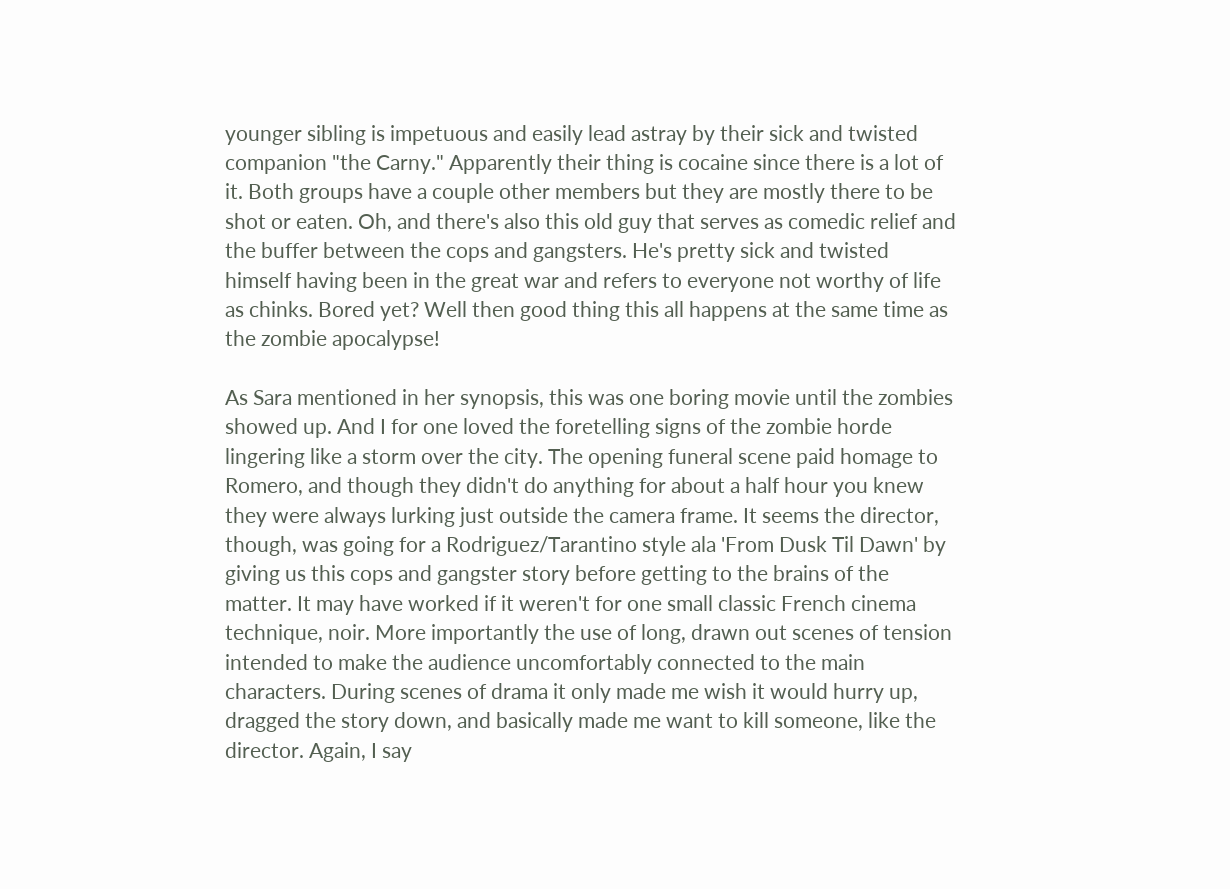younger sibling is impetuous and easily lead astray by their sick and twisted companion "the Carny." Apparently their thing is cocaine since there is a lot of it. Both groups have a couple other members but they are mostly there to be shot or eaten. Oh, and there's also this old guy that serves as comedic relief and the buffer between the cops and gangsters. He's pretty sick and twisted himself having been in the great war and refers to everyone not worthy of life as chinks. Bored yet? Well then good thing this all happens at the same time as the zombie apocalypse!

As Sara mentioned in her synopsis, this was one boring movie until the zombies showed up. And I for one loved the foretelling signs of the zombie horde lingering like a storm over the city. The opening funeral scene paid homage to Romero, and though they didn't do anything for about a half hour you knew they were always lurking just outside the camera frame. It seems the director, though, was going for a Rodriguez/Tarantino style ala 'From Dusk Til Dawn' by giving us this cops and gangster story before getting to the brains of the matter. It may have worked if it weren't for one small classic French cinema technique, noir. More importantly the use of long, drawn out scenes of tension intended to make the audience uncomfortably connected to the main characters. During scenes of drama it only made me wish it would hurry up, dragged the story down, and basically made me want to kill someone, like the director. Again, I say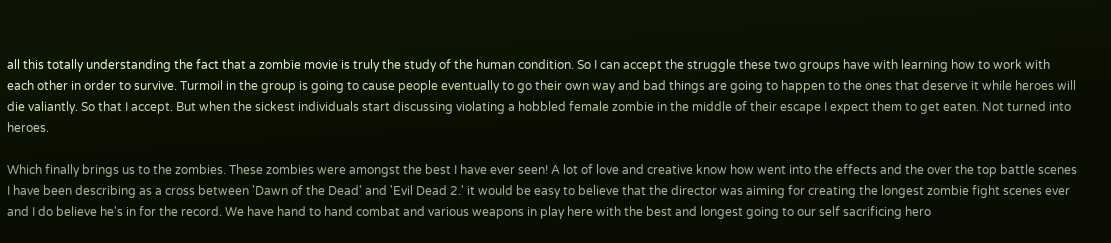all this totally understanding the fact that a zombie movie is truly the study of the human condition. So I can accept the struggle these two groups have with learning how to work with each other in order to survive. Turmoil in the group is going to cause people eventually to go their own way and bad things are going to happen to the ones that deserve it while heroes will die valiantly. So that I accept. But when the sickest individuals start discussing violating a hobbled female zombie in the middle of their escape I expect them to get eaten. Not turned into heroes.

Which finally brings us to the zombies. These zombies were amongst the best I have ever seen! A lot of love and creative know how went into the effects and the over the top battle scenes I have been describing as a cross between 'Dawn of the Dead' and 'Evil Dead 2.' it would be easy to believe that the director was aiming for creating the longest zombie fight scenes ever and I do believe he's in for the record. We have hand to hand combat and various weapons in play here with the best and longest going to our self sacrificing hero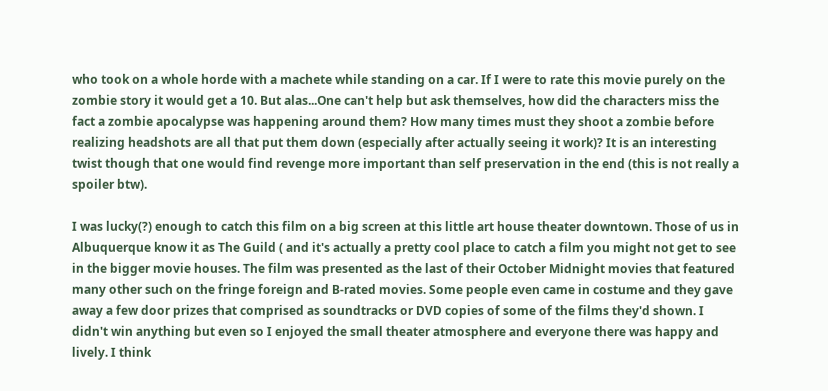who took on a whole horde with a machete while standing on a car. If I were to rate this movie purely on the zombie story it would get a 10. But alas...One can't help but ask themselves, how did the characters miss the fact a zombie apocalypse was happening around them? How many times must they shoot a zombie before realizing headshots are all that put them down (especially after actually seeing it work)? It is an interesting twist though that one would find revenge more important than self preservation in the end (this is not really a spoiler btw).

I was lucky(?) enough to catch this film on a big screen at this little art house theater downtown. Those of us in Albuquerque know it as The Guild ( and it's actually a pretty cool place to catch a film you might not get to see in the bigger movie houses. The film was presented as the last of their October Midnight movies that featured many other such on the fringe foreign and B-rated movies. Some people even came in costume and they gave away a few door prizes that comprised as soundtracks or DVD copies of some of the films they'd shown. I didn't win anything but even so I enjoyed the small theater atmosphere and everyone there was happy and lively. I think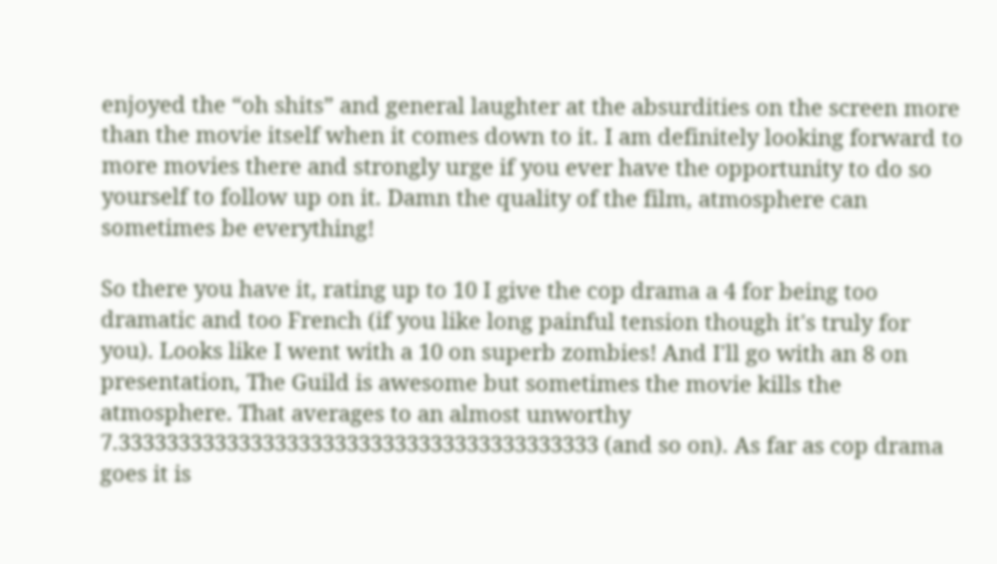enjoyed the “oh shits” and general laughter at the absurdities on the screen more than the movie itself when it comes down to it. I am definitely looking forward to more movies there and strongly urge if you ever have the opportunity to do so yourself to follow up on it. Damn the quality of the film, atmosphere can sometimes be everything!

So there you have it, rating up to 10 I give the cop drama a 4 for being too dramatic and too French (if you like long painful tension though it's truly for you). Looks like I went with a 10 on superb zombies! And I'll go with an 8 on presentation, The Guild is awesome but sometimes the movie kills the atmosphere. That averages to an almost unworthy 7.3333333333333333333333333333333333333333 (and so on). As far as cop drama goes it is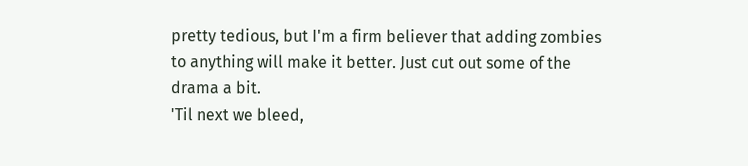pretty tedious, but I'm a firm believer that adding zombies to anything will make it better. Just cut out some of the drama a bit.
'Til next we bleed,